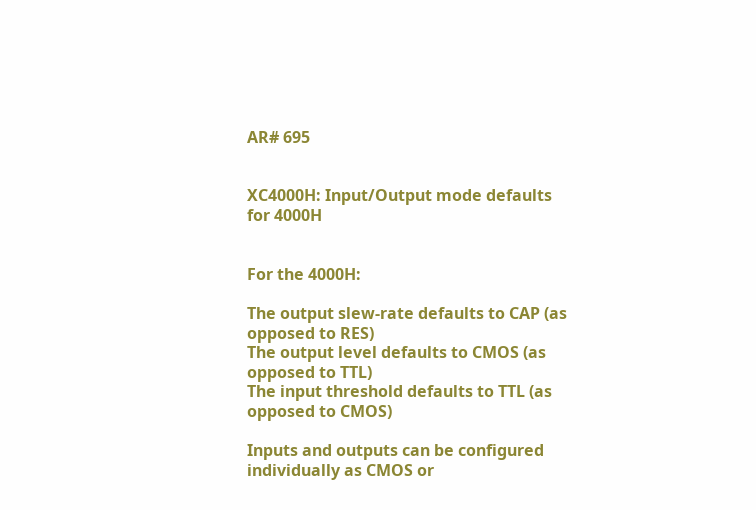AR# 695


XC4000H: Input/Output mode defaults for 4000H


For the 4000H:

The output slew-rate defaults to CAP (as opposed to RES)
The output level defaults to CMOS (as opposed to TTL)
The input threshold defaults to TTL (as opposed to CMOS)

Inputs and outputs can be configured individually as CMOS or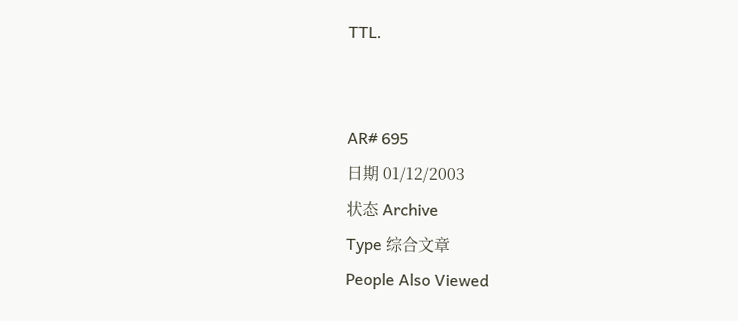TTL.


AR# 695
日期 01/12/2003
状态 Archive
Type 综合文章
People Also Viewed